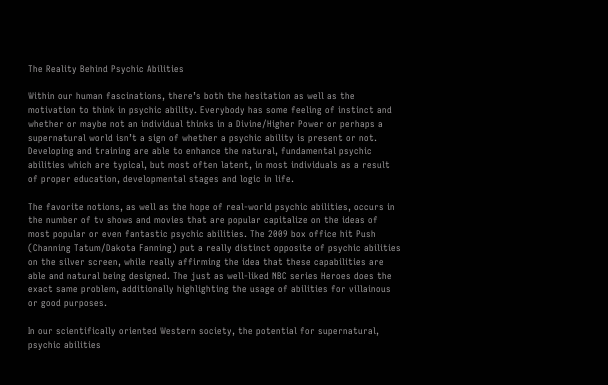The Reality Behind Psychic Abilities

Within our human fascinations, there’s both the hesitation as well as the motivation to think in psychic ability. Everybody has some feeling of instinct and whether or maybe not an individual thinks in a Divine/Higher Power or perhaps a supernatural world isn’t a sign of whether a psychic ability is present or not. Developing and training are able to enhance the natural, fundamental psychic abilities which are typical, but most often latent, in most individuals as a result of proper education, developmental stages and logic in life.

The favorite notions, as well as the hope of real-world psychic abilities, occurs in the number of tv shows and movies that are popular capitalize on the ideas of most popular or even fantastic psychic abilities. The 2009 box office hit Push (Channing Tatum/Dakota Fanning) put a really distinct opposite of psychic abilities on the silver screen, while really affirming the idea that these capabilities are able and natural being designed. The just as well-liked NBC series Heroes does the exact same problem, additionally highlighting the usage of abilities for villainous or good purposes.

In our scientifically oriented Western society, the potential for supernatural, psychic abilities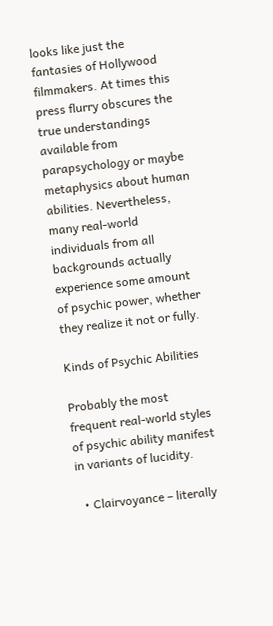looks like just the fantasies of Hollywood filmmakers. At times this press flurry obscures the true understandings available from parapsychology or maybe metaphysics about human abilities. Nevertheless, many real-world individuals from all backgrounds actually experience some amount of psychic power, whether they realize it not or fully.

Kinds of Psychic Abilities

Probably the most frequent real-world styles of psychic ability manifest in variants of lucidity.

  • Clairvoyance – literally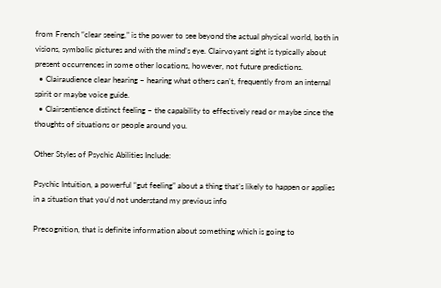from French “clear seeing,” is the power to see beyond the actual physical world, both in visions, symbolic pictures and with the mind’s eye. Clairvoyant sight is typically about present occurrences in some other locations, however, not future predictions.
  • Clairaudience clear hearing – hearing what others can’t, frequently from an internal spirit or maybe voice guide.
  • Clairsentience distinct feeling – the capability to effectively read or maybe since the thoughts of situations or people around you.

Other Styles of Psychic Abilities Include:

Psychic Intuition, a powerful “gut feeling” about a thing that’s likely to happen or applies in a situation that you’d not understand my previous info

Precognition, that is definite information about something which is going to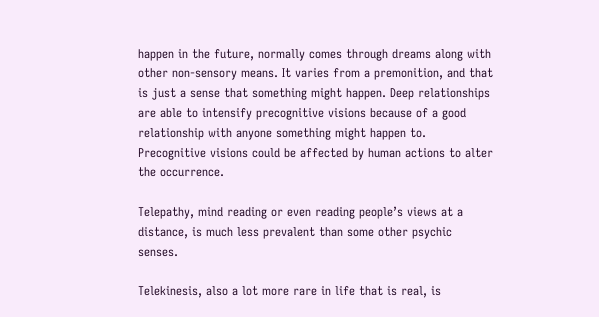happen in the future, normally comes through dreams along with other non-sensory means. It varies from a premonition, and that is just a sense that something might happen. Deep relationships are able to intensify precognitive visions because of a good relationship with anyone something might happen to. Precognitive visions could be affected by human actions to alter the occurrence.

Telepathy, mind reading or even reading people’s views at a distance, is much less prevalent than some other psychic senses.

Telekinesis, also a lot more rare in life that is real, is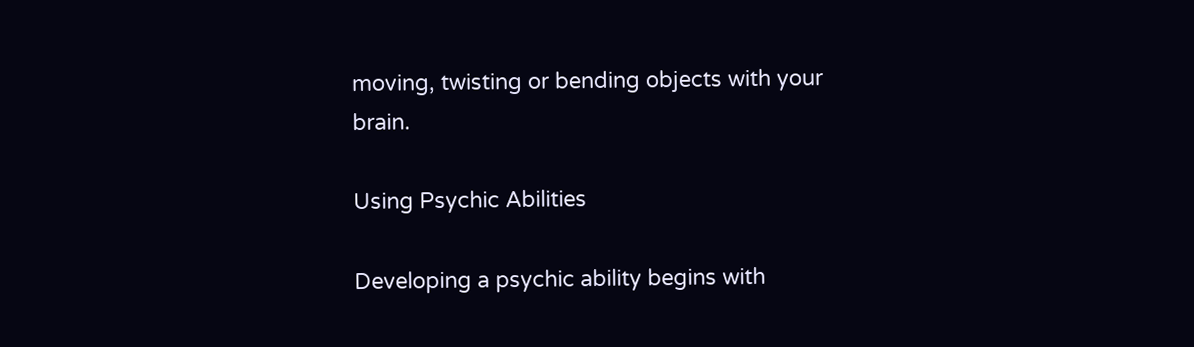moving, twisting or bending objects with your brain.

Using Psychic Abilities

Developing a psychic ability begins with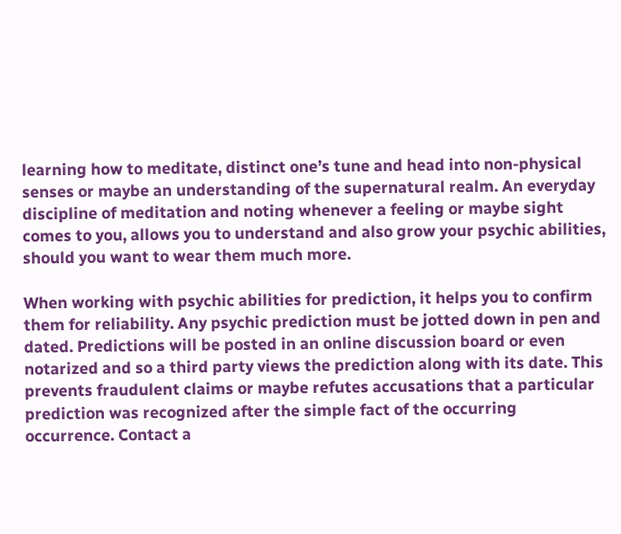learning how to meditate, distinct one’s tune and head into non-physical senses or maybe an understanding of the supernatural realm. An everyday discipline of meditation and noting whenever a feeling or maybe sight comes to you, allows you to understand and also grow your psychic abilities, should you want to wear them much more.

When working with psychic abilities for prediction, it helps you to confirm them for reliability. Any psychic prediction must be jotted down in pen and dated. Predictions will be posted in an online discussion board or even notarized and so a third party views the prediction along with its date. This prevents fraudulent claims or maybe refutes accusations that a particular prediction was recognized after the simple fact of the occurring occurrence. Contact a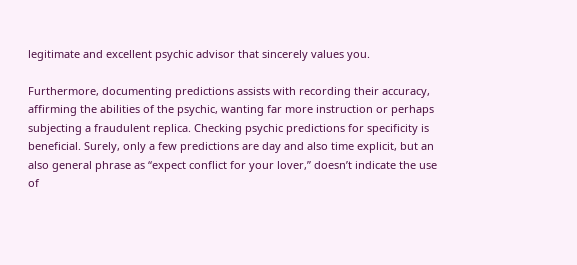legitimate and excellent psychic advisor that sincerely values you.

Furthermore, documenting predictions assists with recording their accuracy, affirming the abilities of the psychic, wanting far more instruction or perhaps subjecting a fraudulent replica. Checking psychic predictions for specificity is beneficial. Surely, only a few predictions are day and also time explicit, but an also general phrase as “expect conflict for your lover,” doesn’t indicate the use of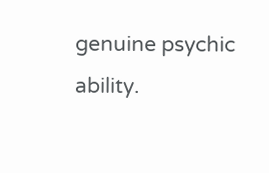genuine psychic ability.